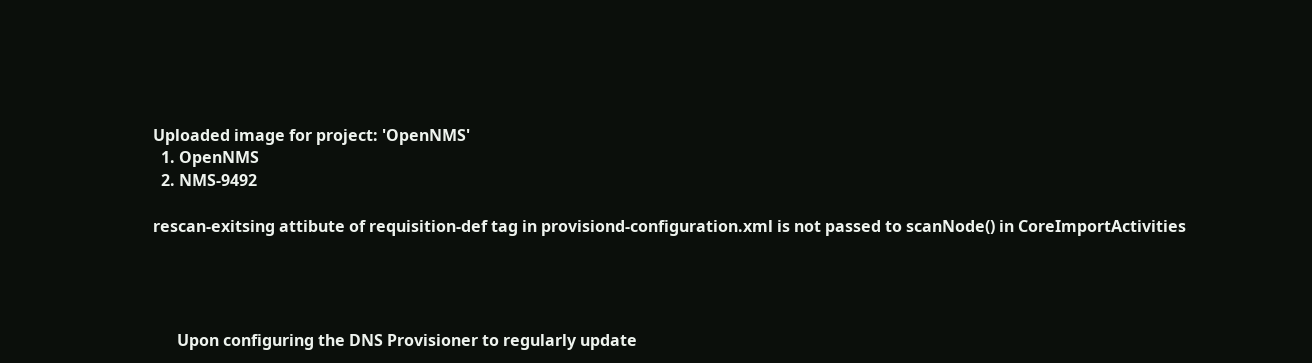Uploaded image for project: 'OpenNMS'
  1. OpenNMS
  2. NMS-9492

rescan-exitsing attibute of requisition-def tag in provisiond-configuration.xml is not passed to scanNode() in CoreImportActivities




      Upon configuring the DNS Provisioner to regularly update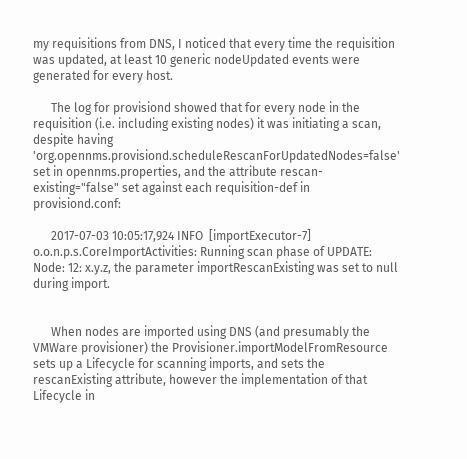my requisitions from DNS, I noticed that every time the requisition was updated, at least 10 generic nodeUpdated events were generated for every host.

      The log for provisiond showed that for every node in the requisition (i.e. including existing nodes) it was initiating a scan, despite having 'org.opennms.provisiond.scheduleRescanForUpdatedNodes=false' set in opennms.properties, and the attribute rescan-existing="false" set against each requisition-def in provisiond.conf:

      2017-07-03 10:05:17,924 INFO  [importExecutor-7] o.o.n.p.s.CoreImportActivities: Running scan phase of UPDATE: Node: 12: x.y.z, the parameter importRescanExisting was set to null during import.


      When nodes are imported using DNS (and presumably the VMWare provisioner) the Provisioner.importModelFromResource sets up a Lifecycle for scanning imports, and sets the rescanExisting attribute, however the implementation of that Lifecycle in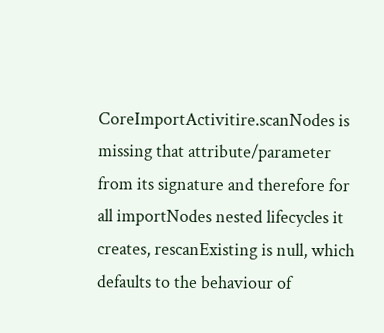CoreImportActivitire.scanNodes is missing that attribute/parameter from its signature and therefore for all importNodes nested lifecycles it creates, rescanExisting is null, which defaults to the behaviour of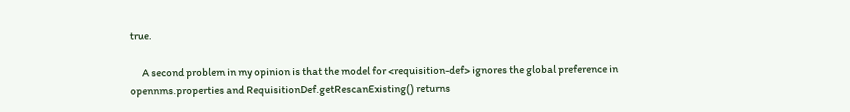true.

      A second problem in my opinion is that the model for <requisition-def> ignores the global preference in opennms.properties and RequisitionDef.getRescanExisting() returns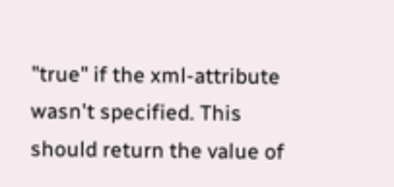"true" if the xml-attribute wasn't specified. This should return the value of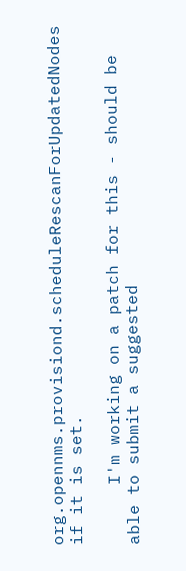org.opennms.provisiond.scheduleRescanForUpdatedNodes if it is set.

      I'm working on a patch for this - should be able to submit a suggested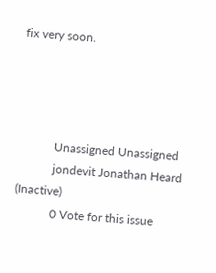fix very soon.




            Unassigned Unassigned
            jondevit Jonathan Heard (Inactive)
            0 Vote for this issue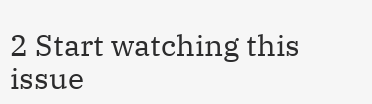2 Start watching this issue